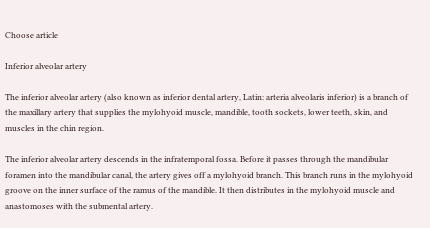Choose article

Inferior alveolar artery

The inferior alveolar artery (also known as inferior dental artery, Latin: arteria alveolaris inferior) is a branch of the maxillary artery that supplies the mylohyoid muscle, mandible, tooth sockets, lower teeth, skin, and muscles in the chin region.

The inferior alveolar artery descends in the infratemporal fossa. Before it passes through the mandibular foramen into the mandibular canal, the artery gives off a mylohyoid branch. This branch runs in the mylohyoid groove on the inner surface of the ramus of the mandible. It then distributes in the mylohyoid muscle and anastomoses with the submental artery.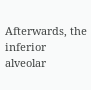Afterwards, the inferior alveolar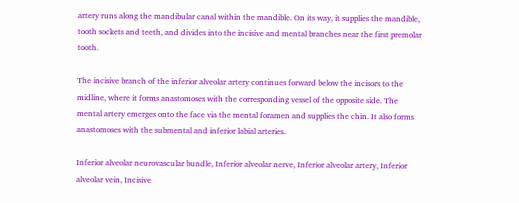artery runs along the mandibular canal within the mandible. On its way, it supplies the mandible, tooth sockets and teeth, and divides into the incisive and mental branches near the first premolar tooth.

The incisive branch of the inferior alveolar artery continues forward below the incisors to the midline, where it forms anastomoses with the corresponding vessel of the opposite side. The mental artery emerges onto the face via the mental foramen and supplies the chin. It also forms anastomoses with the submental and inferior labial arteries.

Inferior alveolar neurovascular bundle, Inferior alveolar nerve, Inferior alveolar artery, Inferior alveolar vein, Incisive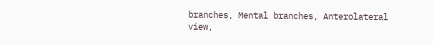branches, Mental branches, Anterolateral view,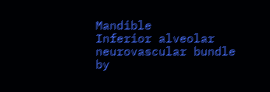Mandible
Inferior alveolar neurovascular bundle by